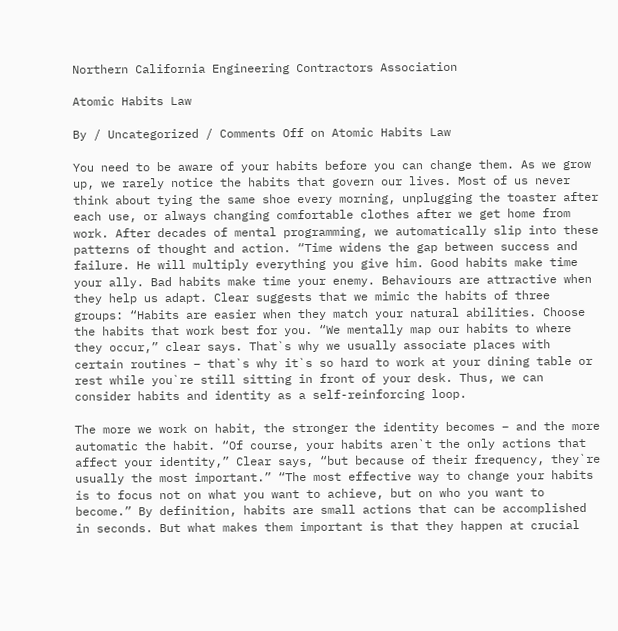Northern California Engineering Contractors Association

Atomic Habits Law

By / Uncategorized / Comments Off on Atomic Habits Law

You need to be aware of your habits before you can change them. As we grow up, we rarely notice the habits that govern our lives. Most of us never think about tying the same shoe every morning, unplugging the toaster after each use, or always changing comfortable clothes after we get home from work. After decades of mental programming, we automatically slip into these patterns of thought and action. “Time widens the gap between success and failure. He will multiply everything you give him. Good habits make time your ally. Bad habits make time your enemy. Behaviours are attractive when they help us adapt. Clear suggests that we mimic the habits of three groups: “Habits are easier when they match your natural abilities. Choose the habits that work best for you. “We mentally map our habits to where they occur,” clear says. That`s why we usually associate places with certain routines – that`s why it`s so hard to work at your dining table or rest while you`re still sitting in front of your desk. Thus, we can consider habits and identity as a self-reinforcing loop.

The more we work on habit, the stronger the identity becomes – and the more automatic the habit. “Of course, your habits aren`t the only actions that affect your identity,” Clear says, “but because of their frequency, they`re usually the most important.” “The most effective way to change your habits is to focus not on what you want to achieve, but on who you want to become.” By definition, habits are small actions that can be accomplished in seconds. But what makes them important is that they happen at crucial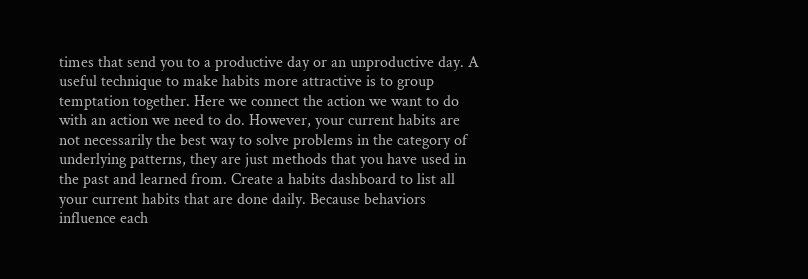times that send you to a productive day or an unproductive day. A useful technique to make habits more attractive is to group temptation together. Here we connect the action we want to do with an action we need to do. However, your current habits are not necessarily the best way to solve problems in the category of underlying patterns, they are just methods that you have used in the past and learned from. Create a habits dashboard to list all your current habits that are done daily. Because behaviors influence each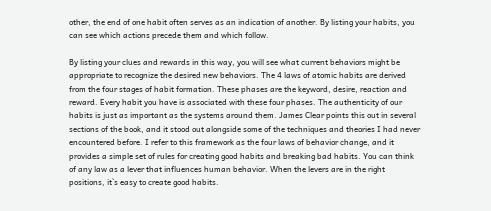other, the end of one habit often serves as an indication of another. By listing your habits, you can see which actions precede them and which follow.

By listing your clues and rewards in this way, you will see what current behaviors might be appropriate to recognize the desired new behaviors. The 4 laws of atomic habits are derived from the four stages of habit formation. These phases are the keyword, desire, reaction and reward. Every habit you have is associated with these four phases. The authenticity of our habits is just as important as the systems around them. James Clear points this out in several sections of the book, and it stood out alongside some of the techniques and theories I had never encountered before. I refer to this framework as the four laws of behavior change, and it provides a simple set of rules for creating good habits and breaking bad habits. You can think of any law as a lever that influences human behavior. When the levers are in the right positions, it`s easy to create good habits.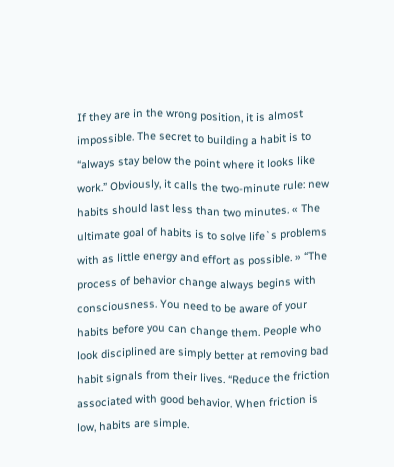If they are in the wrong position, it is almost impossible. The secret to building a habit is to “always stay below the point where it looks like work.” Obviously, it calls the two-minute rule: new habits should last less than two minutes. « The ultimate goal of habits is to solve life`s problems with as little energy and effort as possible. » “The process of behavior change always begins with consciousness. You need to be aware of your habits before you can change them. People who look disciplined are simply better at removing bad habit signals from their lives. “Reduce the friction associated with good behavior. When friction is low, habits are simple.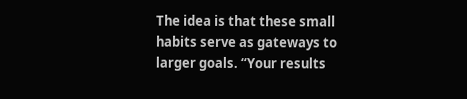The idea is that these small habits serve as gateways to larger goals. “Your results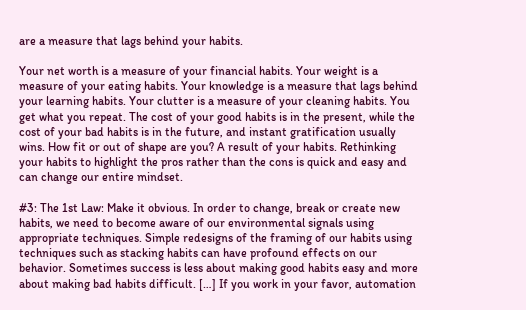are a measure that lags behind your habits.

Your net worth is a measure of your financial habits. Your weight is a measure of your eating habits. Your knowledge is a measure that lags behind your learning habits. Your clutter is a measure of your cleaning habits. You get what you repeat. The cost of your good habits is in the present, while the cost of your bad habits is in the future, and instant gratification usually wins. How fit or out of shape are you? A result of your habits. Rethinking your habits to highlight the pros rather than the cons is quick and easy and can change our entire mindset.

#3: The 1st Law: Make it obvious. In order to change, break or create new habits, we need to become aware of our environmental signals using appropriate techniques. Simple redesigns of the framing of our habits using techniques such as stacking habits can have profound effects on our behavior. Sometimes success is less about making good habits easy and more about making bad habits difficult. […] If you work in your favor, automation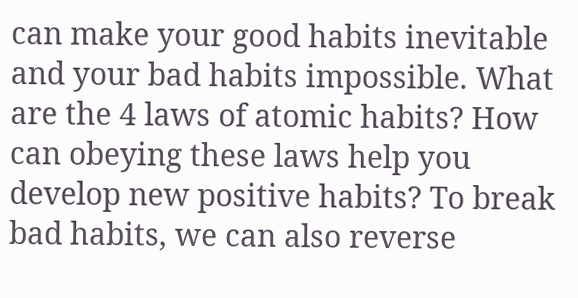can make your good habits inevitable and your bad habits impossible. What are the 4 laws of atomic habits? How can obeying these laws help you develop new positive habits? To break bad habits, we can also reverse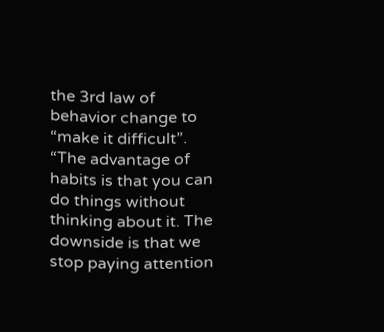the 3rd law of behavior change to “make it difficult”. “The advantage of habits is that you can do things without thinking about it. The downside is that we stop paying attention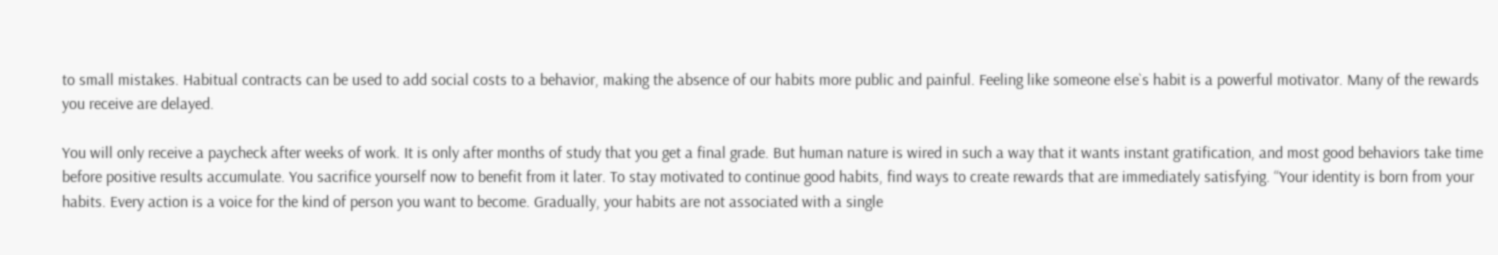to small mistakes. Habitual contracts can be used to add social costs to a behavior, making the absence of our habits more public and painful. Feeling like someone else`s habit is a powerful motivator. Many of the rewards you receive are delayed.

You will only receive a paycheck after weeks of work. It is only after months of study that you get a final grade. But human nature is wired in such a way that it wants instant gratification, and most good behaviors take time before positive results accumulate. You sacrifice yourself now to benefit from it later. To stay motivated to continue good habits, find ways to create rewards that are immediately satisfying. “Your identity is born from your habits. Every action is a voice for the kind of person you want to become. Gradually, your habits are not associated with a single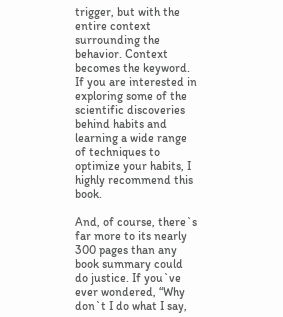trigger, but with the entire context surrounding the behavior. Context becomes the keyword. If you are interested in exploring some of the scientific discoveries behind habits and learning a wide range of techniques to optimize your habits, I highly recommend this book.

And, of course, there`s far more to its nearly 300 pages than any book summary could do justice. If you`ve ever wondered, “Why don`t I do what I say,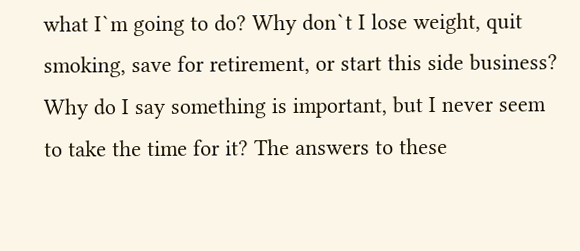what I`m going to do? Why don`t I lose weight, quit smoking, save for retirement, or start this side business? Why do I say something is important, but I never seem to take the time for it? The answers to these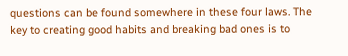questions can be found somewhere in these four laws. The key to creating good habits and breaking bad ones is to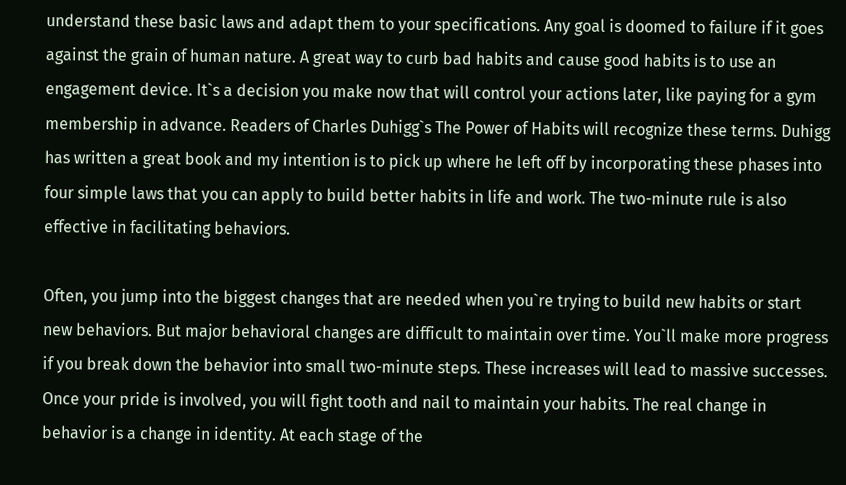understand these basic laws and adapt them to your specifications. Any goal is doomed to failure if it goes against the grain of human nature. A great way to curb bad habits and cause good habits is to use an engagement device. It`s a decision you make now that will control your actions later, like paying for a gym membership in advance. Readers of Charles Duhigg`s The Power of Habits will recognize these terms. Duhigg has written a great book and my intention is to pick up where he left off by incorporating these phases into four simple laws that you can apply to build better habits in life and work. The two-minute rule is also effective in facilitating behaviors.

Often, you jump into the biggest changes that are needed when you`re trying to build new habits or start new behaviors. But major behavioral changes are difficult to maintain over time. You`ll make more progress if you break down the behavior into small two-minute steps. These increases will lead to massive successes. Once your pride is involved, you will fight tooth and nail to maintain your habits. The real change in behavior is a change in identity. At each stage of the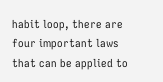habit loop, there are four important laws that can be applied to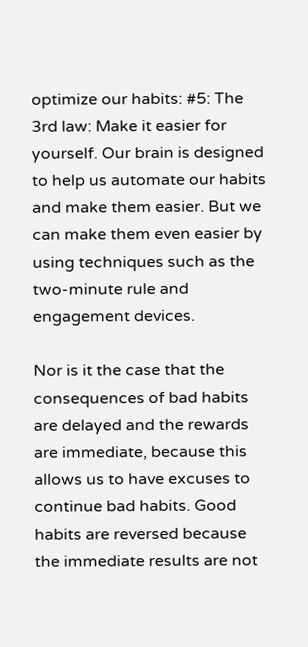optimize our habits: #5: The 3rd law: Make it easier for yourself. Our brain is designed to help us automate our habits and make them easier. But we can make them even easier by using techniques such as the two-minute rule and engagement devices.

Nor is it the case that the consequences of bad habits are delayed and the rewards are immediate, because this allows us to have excuses to continue bad habits. Good habits are reversed because the immediate results are not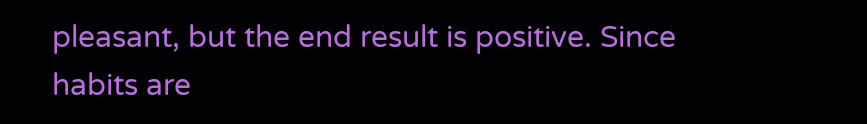pleasant, but the end result is positive. Since habits are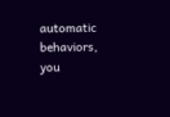automatic behaviors, you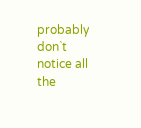probably don`t notice all the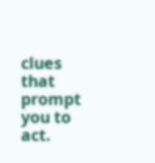clues that prompt you to act.